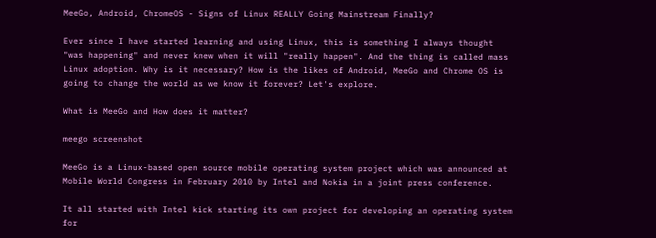MeeGo, Android, ChromeOS - Signs of Linux REALLY Going Mainstream Finally?

Ever since I have started learning and using Linux, this is something I always thought "was happening" and never knew when it will "really happen". And the thing is called mass Linux adoption. Why is it necessary? How is the likes of Android, MeeGo and Chrome OS is going to change the world as we know it forever? Let's explore.

What is MeeGo and How does it matter?

meego screenshot

MeeGo is a Linux-based open source mobile operating system project which was announced at Mobile World Congress in February 2010 by Intel and Nokia in a joint press conference.

It all started with Intel kick starting its own project for developing an operating system for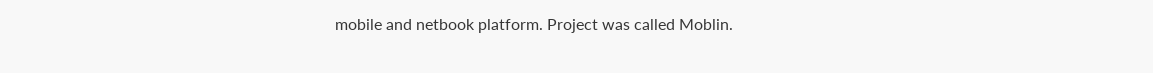mobile and netbook platform. Project was called Moblin.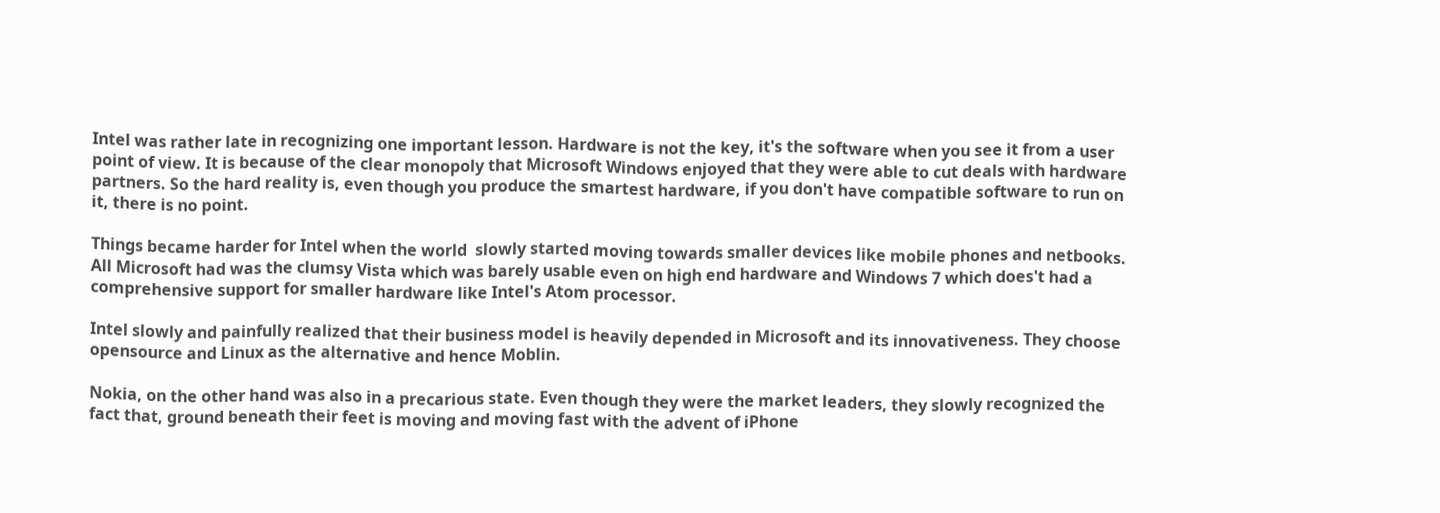Intel was rather late in recognizing one important lesson. Hardware is not the key, it's the software when you see it from a user point of view. It is because of the clear monopoly that Microsoft Windows enjoyed that they were able to cut deals with hardware partners. So the hard reality is, even though you produce the smartest hardware, if you don't have compatible software to run on it, there is no point.

Things became harder for Intel when the world  slowly started moving towards smaller devices like mobile phones and netbooks. All Microsoft had was the clumsy Vista which was barely usable even on high end hardware and Windows 7 which does't had a comprehensive support for smaller hardware like Intel's Atom processor.

Intel slowly and painfully realized that their business model is heavily depended in Microsoft and its innovativeness. They choose opensource and Linux as the alternative and hence Moblin.

Nokia, on the other hand was also in a precarious state. Even though they were the market leaders, they slowly recognized the fact that, ground beneath their feet is moving and moving fast with the advent of iPhone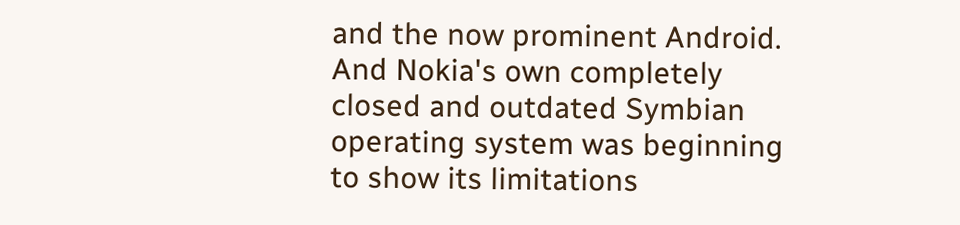and the now prominent Android. And Nokia's own completely closed and outdated Symbian operating system was beginning to show its limitations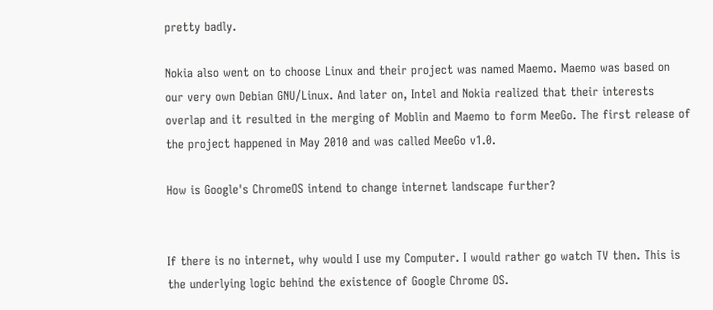pretty badly.

Nokia also went on to choose Linux and their project was named Maemo. Maemo was based on our very own Debian GNU/Linux. And later on, Intel and Nokia realized that their interests overlap and it resulted in the merging of Moblin and Maemo to form MeeGo. The first release of the project happened in May 2010 and was called MeeGo v1.0.

How is Google's ChromeOS intend to change internet landscape further?


If there is no internet, why would I use my Computer. I would rather go watch TV then. This is the underlying logic behind the existence of Google Chrome OS.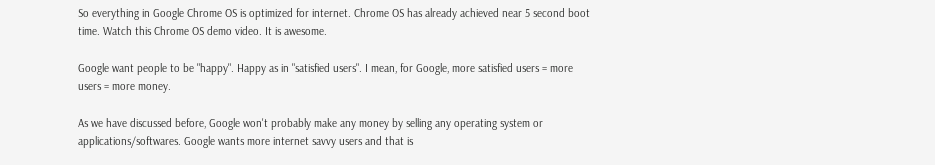So everything in Google Chrome OS is optimized for internet. Chrome OS has already achieved near 5 second boot time. Watch this Chrome OS demo video. It is awesome.

Google want people to be "happy". Happy as in "satisfied users". I mean, for Google, more satisfied users = more users = more money.

As we have discussed before, Google won't probably make any money by selling any operating system or applications/softwares. Google wants more internet savvy users and that is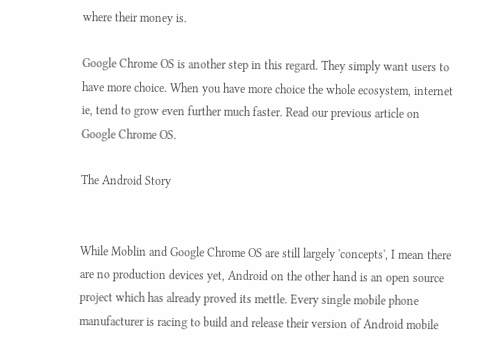where their money is.

Google Chrome OS is another step in this regard. They simply want users to have more choice. When you have more choice the whole ecosystem, internet ie, tend to grow even further much faster. Read our previous article on Google Chrome OS.

The Android Story


While Moblin and Google Chrome OS are still largely 'concepts', I mean there are no production devices yet, Android on the other hand is an open source project which has already proved its mettle. Every single mobile phone manufacturer is racing to build and release their version of Android mobile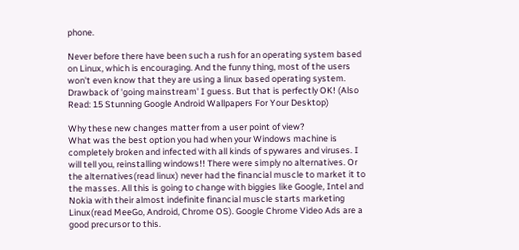phone.

Never before there have been such a rush for an operating system based on Linux, which is encouraging. And the funny thing, most of the users won't even know that they are using a linux based operating system. Drawback of 'going mainstream' I guess. But that is perfectly OK! (Also Read: 15 Stunning Google Android Wallpapers For Your Desktop)

Why these new changes matter from a user point of view?
What was the best option you had when your Windows machine is completely broken and infected with all kinds of spywares and viruses. I will tell you, reinstalling windows!! There were simply no alternatives. Or the alternatives(read linux) never had the financial muscle to market it to the masses. All this is going to change with biggies like Google, Intel and Nokia with their almost indefinite financial muscle starts marketing Linux(read MeeGo, Android, Chrome OS). Google Chrome Video Ads are a good precursor to this.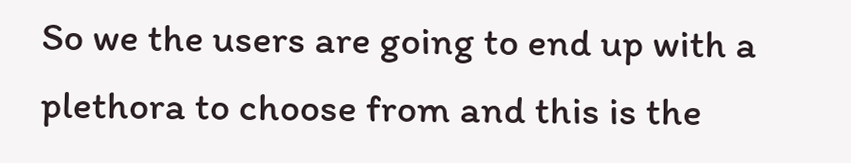So we the users are going to end up with a plethora to choose from and this is the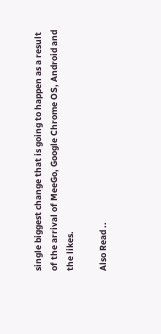single biggest change that is going to happen as a result of the arrival of MeeGo, Google Chrome OS, Android and the likes.

Also Read ..